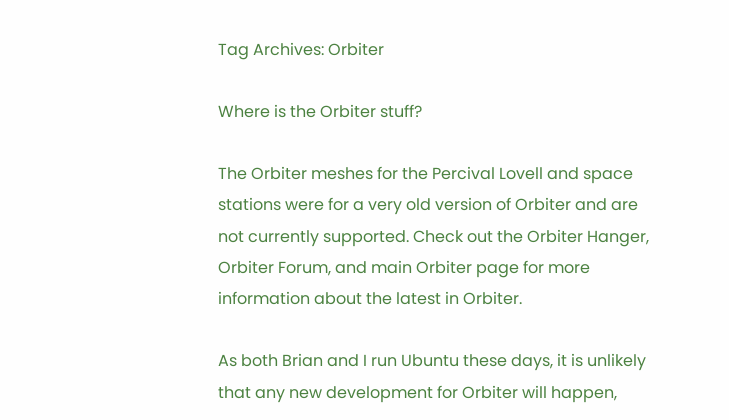Tag Archives: Orbiter

Where is the Orbiter stuff?

The Orbiter meshes for the Percival Lovell and space stations were for a very old version of Orbiter and are not currently supported. Check out the Orbiter Hanger, Orbiter Forum, and main Orbiter page for more information about the latest in Orbiter.

As both Brian and I run Ubuntu these days, it is unlikely that any new development for Orbiter will happen,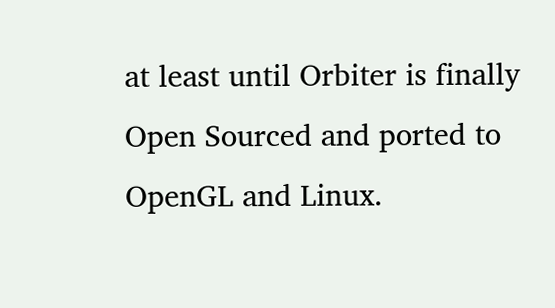at least until Orbiter is finally Open Sourced and ported to OpenGL and Linux.